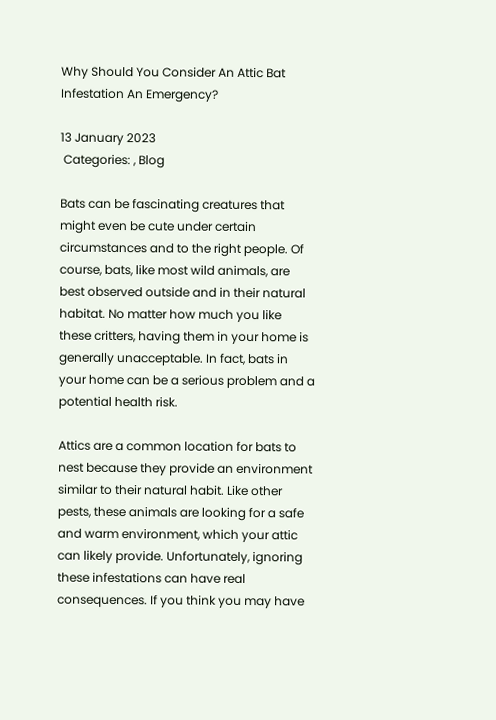Why Should You Consider An Attic Bat Infestation An Emergency?

13 January 2023
 Categories: , Blog

Bats can be fascinating creatures that might even be cute under certain circumstances and to the right people. Of course, bats, like most wild animals, are best observed outside and in their natural habitat. No matter how much you like these critters, having them in your home is generally unacceptable. In fact, bats in your home can be a serious problem and a potential health risk.

Attics are a common location for bats to nest because they provide an environment similar to their natural habit. Like other pests, these animals are looking for a safe and warm environment, which your attic can likely provide. Unfortunately, ignoring these infestations can have real consequences. If you think you may have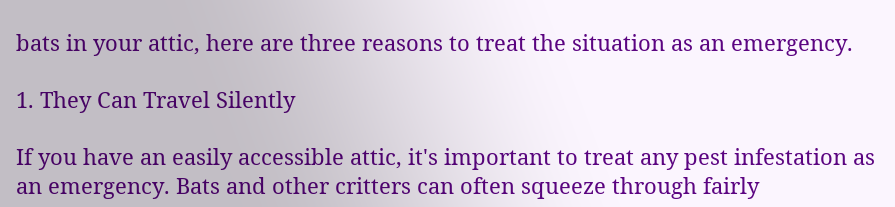bats in your attic, here are three reasons to treat the situation as an emergency.

1. They Can Travel Silently

If you have an easily accessible attic, it's important to treat any pest infestation as an emergency. Bats and other critters can often squeeze through fairly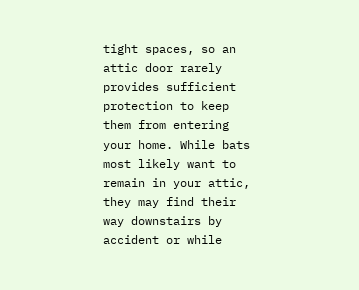tight spaces, so an attic door rarely provides sufficient protection to keep them from entering your home. While bats most likely want to remain in your attic, they may find their way downstairs by accident or while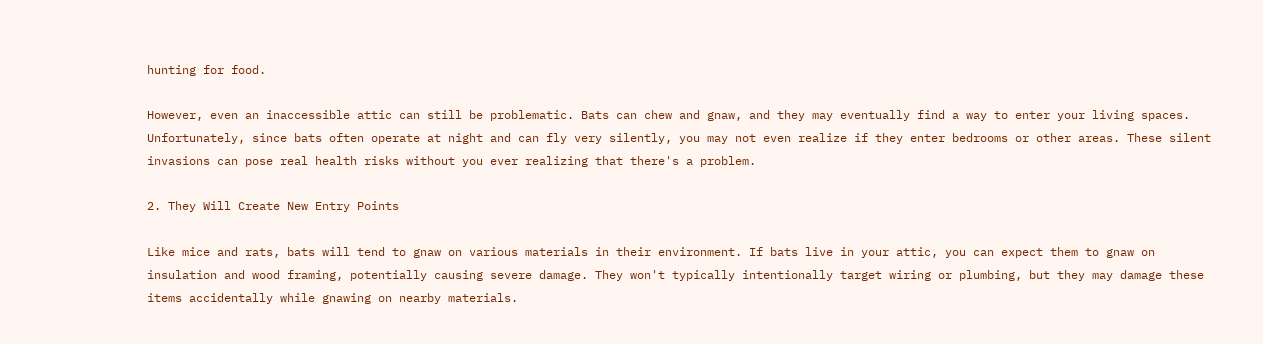hunting for food.

However, even an inaccessible attic can still be problematic. Bats can chew and gnaw, and they may eventually find a way to enter your living spaces. Unfortunately, since bats often operate at night and can fly very silently, you may not even realize if they enter bedrooms or other areas. These silent invasions can pose real health risks without you ever realizing that there's a problem.

2. They Will Create New Entry Points

Like mice and rats, bats will tend to gnaw on various materials in their environment. If bats live in your attic, you can expect them to gnaw on insulation and wood framing, potentially causing severe damage. They won't typically intentionally target wiring or plumbing, but they may damage these items accidentally while gnawing on nearby materials.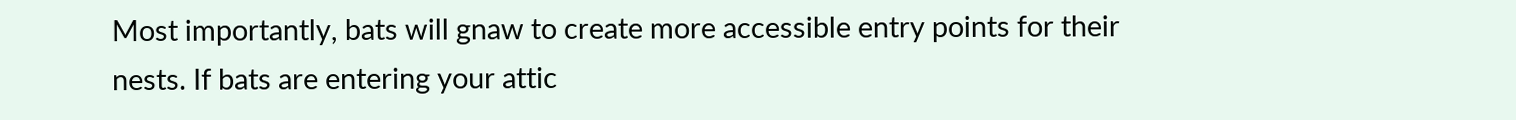Most importantly, bats will gnaw to create more accessible entry points for their nests. If bats are entering your attic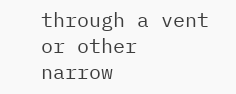through a vent or other narrow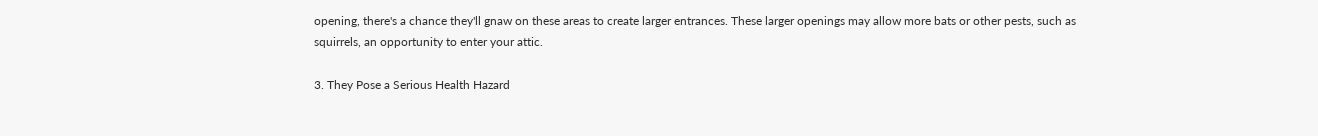opening, there's a chance they'll gnaw on these areas to create larger entrances. These larger openings may allow more bats or other pests, such as squirrels, an opportunity to enter your attic.

3. They Pose a Serious Health Hazard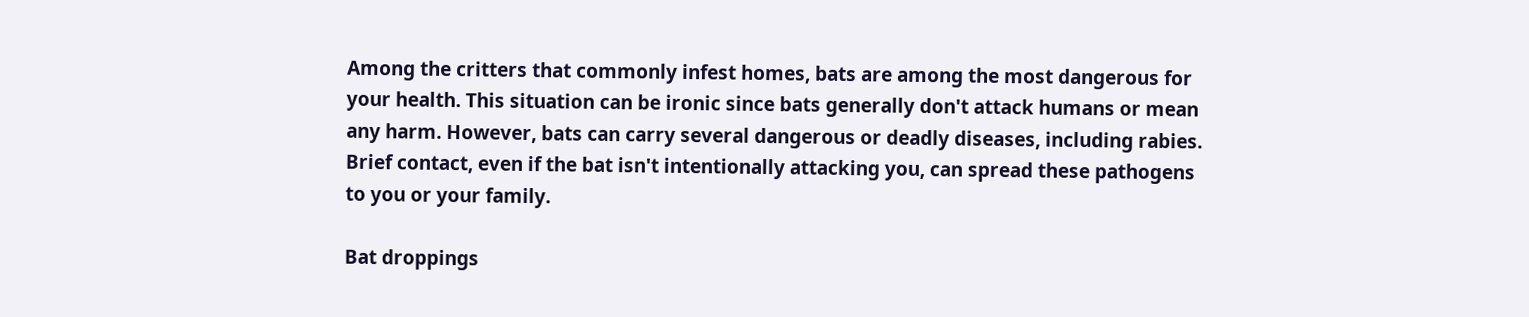Among the critters that commonly infest homes, bats are among the most dangerous for your health. This situation can be ironic since bats generally don't attack humans or mean any harm. However, bats can carry several dangerous or deadly diseases, including rabies. Brief contact, even if the bat isn't intentionally attacking you, can spread these pathogens to you or your family.

Bat droppings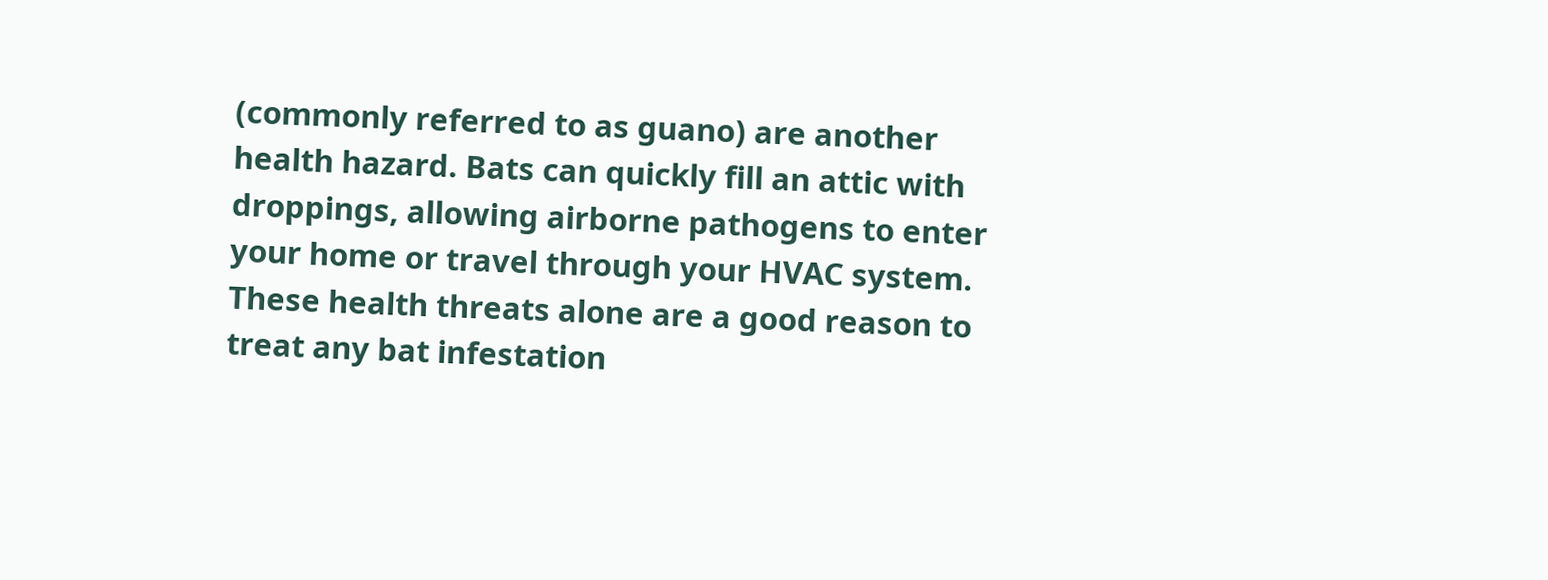(commonly referred to as guano) are another health hazard. Bats can quickly fill an attic with droppings, allowing airborne pathogens to enter your home or travel through your HVAC system. These health threats alone are a good reason to treat any bat infestation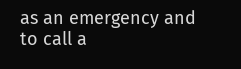as an emergency and to call a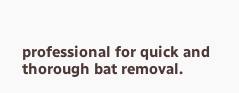professional for quick and thorough bat removal.